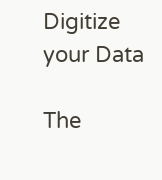Digitize your Data

The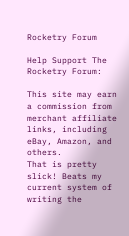Rocketry Forum

Help Support The Rocketry Forum:

This site may earn a commission from merchant affiliate links, including eBay, Amazon, and others.
That is pretty slick! Beats my current system of writing the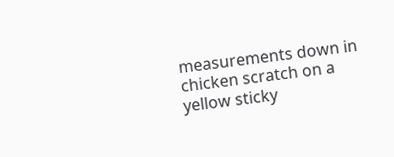measurements down in chicken scratch on a yellow sticky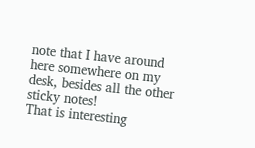note that I have around here somewhere on my desk, besides all the other sticky notes!
That is interesting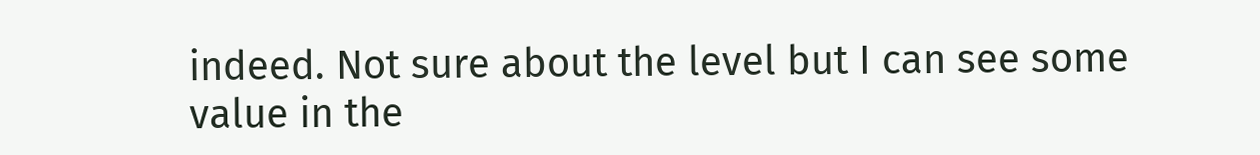indeed. Not sure about the level but I can see some value in the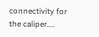connectivity for the caliper....